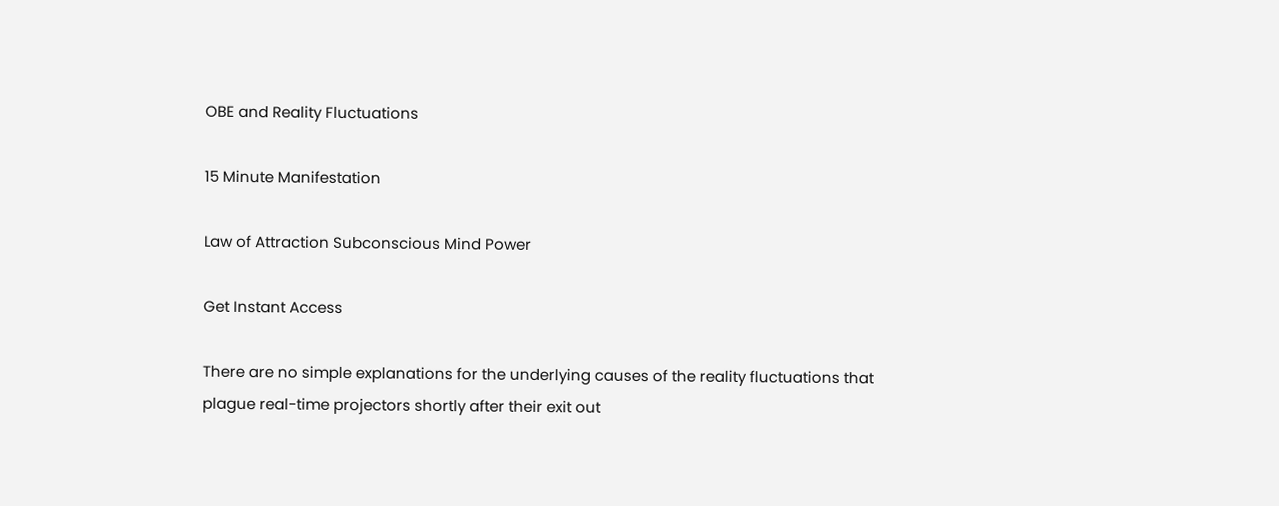OBE and Reality Fluctuations

15 Minute Manifestation

Law of Attraction Subconscious Mind Power

Get Instant Access

There are no simple explanations for the underlying causes of the reality fluctuations that plague real-time projectors shortly after their exit out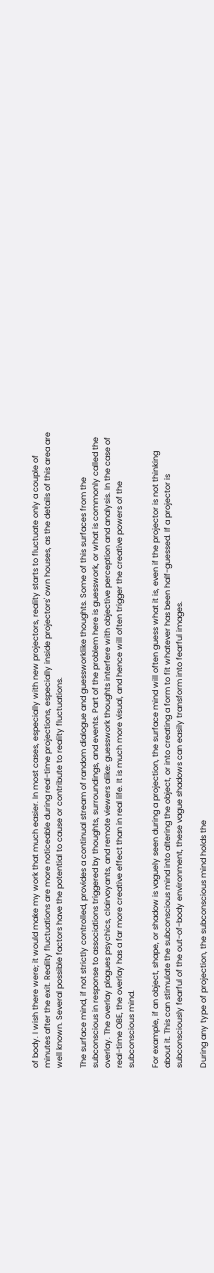of body. I wish there were; it would make my work that much easier. In most cases, especially with new projectors, reality starts to fluctuate only a couple of minutes after the exit. Reality fluctuations are more noticeable during real-time projections, especially inside projectors' own houses, as the details of this area are well known. Several possible factors have the potential to cause or contribute to reality fluctuations.

The surface mind, if not strictly controlled, provides a continual stream of random dialogue and guessworklike thoughts. Some of this surfaces from the subconscious in response to associations triggered by thoughts, surroundings, and events. Part of the problem here is guesswork, or what is commonly called the overlay. The overlay plagues psychics, clairvoyants, and remote viewers alike: guesswork thoughts interfere with objective perception and analysis. In the case of real-time OBE, the overlay has a far more creative effect than in real life. It is much more visual, and hence will often trigger the creative powers of the subconscious mind.

For example, if an object, shape, or shadow is vaguely seen during a projection, the surface mind will often guess what it is, even if the projector is not thinking about it. This can stimulate the subconscious mind into altering the object, or into creating a form to fit whatever has been half-guessed. If a projector is subconsciously fearful of the out-of-body environment, these vague shadows can easily transform into fearful images.

During any type of projection, the subconscious mind holds the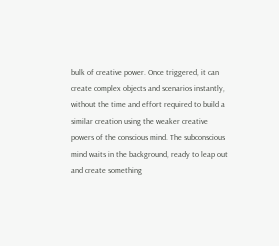bulk of creative power. Once triggered, it can create complex objects and scenarios instantly, without the time and effort required to build a similar creation using the weaker creative powers of the conscious mind. The subconscious mind waits in the background, ready to leap out and create something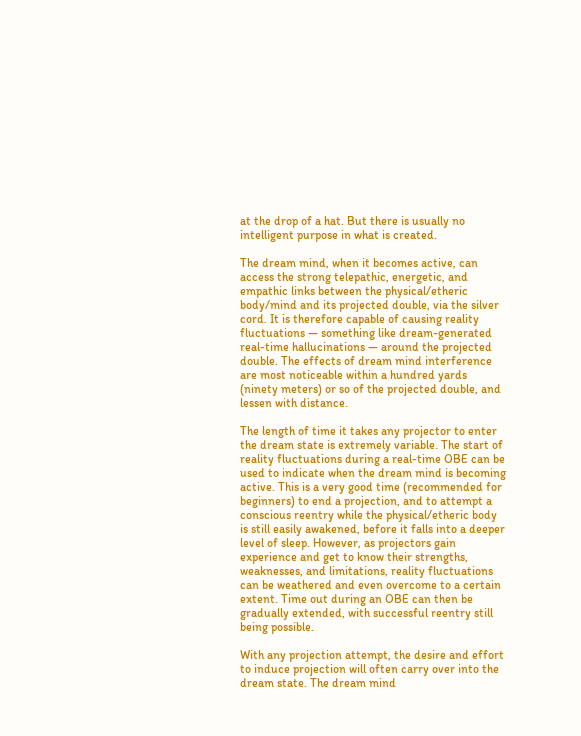at the drop of a hat. But there is usually no intelligent purpose in what is created.

The dream mind, when it becomes active, can access the strong telepathic, energetic, and empathic links between the physical/etheric body/mind and its projected double, via the silver cord. It is therefore capable of causing reality fluctuations — something like dream-generated real-time hallucinations — around the projected double. The effects of dream mind interference are most noticeable within a hundred yards (ninety meters) or so of the projected double, and lessen with distance.

The length of time it takes any projector to enter the dream state is extremely variable. The start of reality fluctuations during a real-time OBE can be used to indicate when the dream mind is becoming active. This is a very good time (recommended for beginners) to end a projection, and to attempt a conscious reentry while the physical/etheric body is still easily awakened, before it falls into a deeper level of sleep. However, as projectors gain experience and get to know their strengths, weaknesses, and limitations, reality fluctuations can be weathered and even overcome to a certain extent. Time out during an OBE can then be gradually extended, with successful reentry still being possible.

With any projection attempt, the desire and effort to induce projection will often carry over into the dream state. The dream mind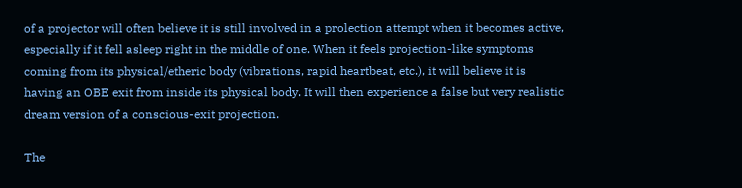of a projector will often believe it is still involved in a prolection attempt when it becomes active, especially if it fell asleep right in the middle of one. When it feels projection-like symptoms coming from its physical/etheric body (vibrations, rapid heartbeat, etc.), it will believe it is having an OBE exit from inside its physical body. It will then experience a false but very realistic dream version of a conscious-exit projection.

The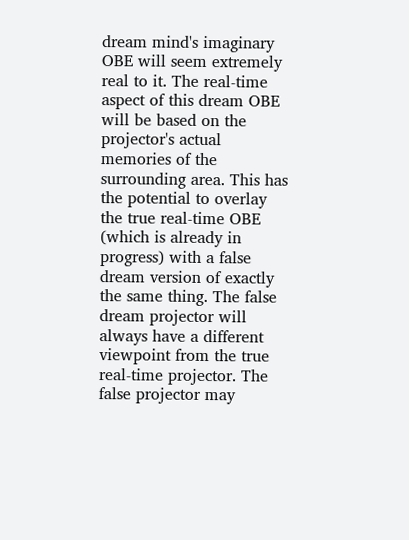dream mind's imaginary OBE will seem extremely real to it. The real-time aspect of this dream OBE will be based on the projector's actual memories of the surrounding area. This has the potential to overlay the true real-time OBE (which is already in progress) with a false dream version of exactly the same thing. The false dream projector will always have a different viewpoint from the true real-time projector. The false projector may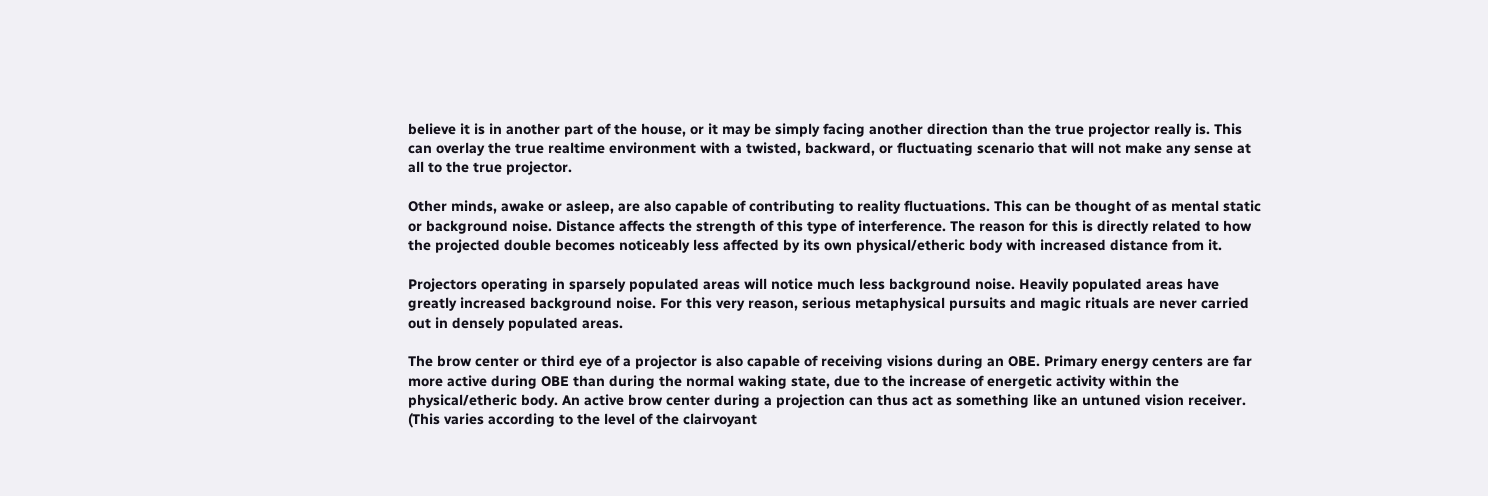believe it is in another part of the house, or it may be simply facing another direction than the true projector really is. This can overlay the true realtime environment with a twisted, backward, or fluctuating scenario that will not make any sense at all to the true projector.

Other minds, awake or asleep, are also capable of contributing to reality fluctuations. This can be thought of as mental static or background noise. Distance affects the strength of this type of interference. The reason for this is directly related to how the projected double becomes noticeably less affected by its own physical/etheric body with increased distance from it.

Projectors operating in sparsely populated areas will notice much less background noise. Heavily populated areas have greatly increased background noise. For this very reason, serious metaphysical pursuits and magic rituals are never carried out in densely populated areas.

The brow center or third eye of a projector is also capable of receiving visions during an OBE. Primary energy centers are far more active during OBE than during the normal waking state, due to the increase of energetic activity within the physical/etheric body. An active brow center during a projection can thus act as something like an untuned vision receiver. (This varies according to the level of the clairvoyant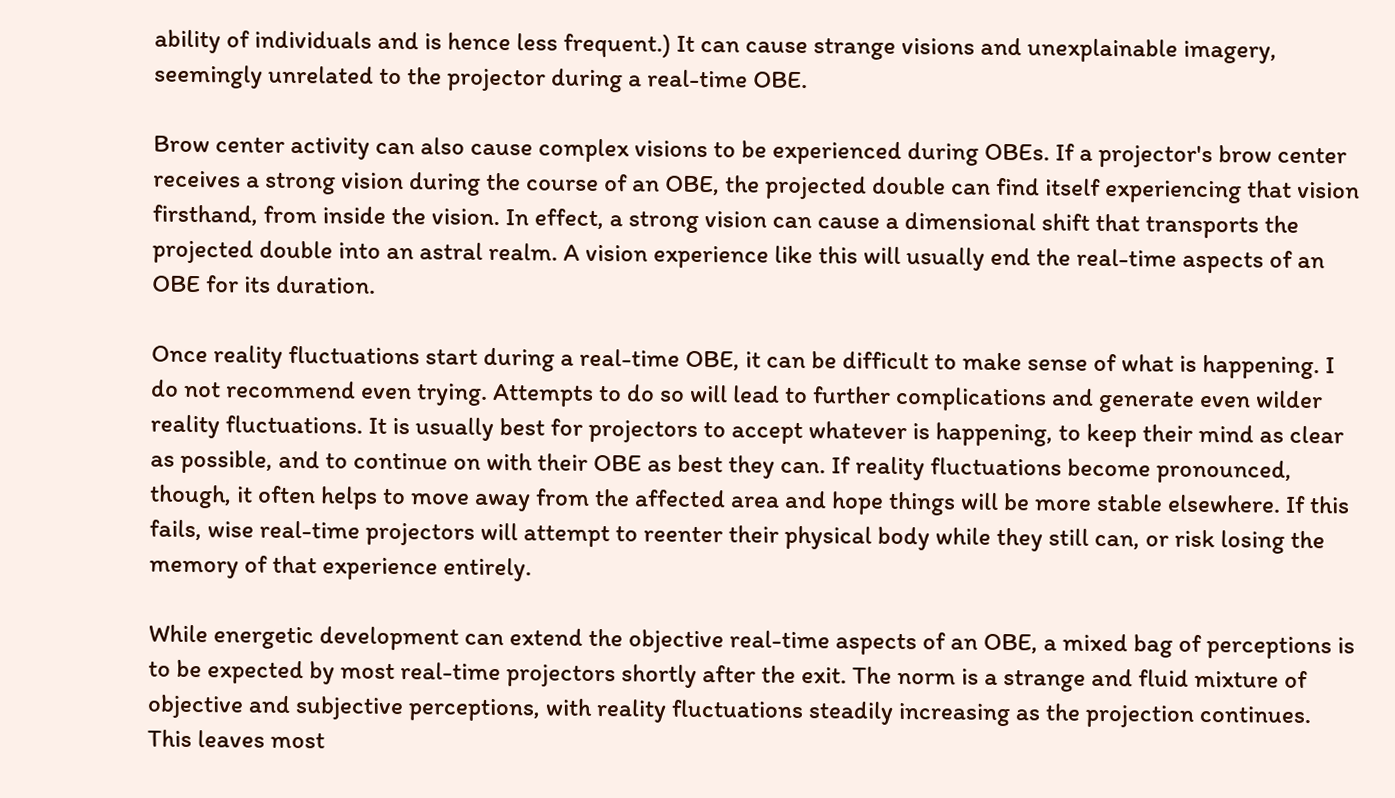ability of individuals and is hence less frequent.) It can cause strange visions and unexplainable imagery, seemingly unrelated to the projector during a real-time OBE.

Brow center activity can also cause complex visions to be experienced during OBEs. If a projector's brow center receives a strong vision during the course of an OBE, the projected double can find itself experiencing that vision firsthand, from inside the vision. In effect, a strong vision can cause a dimensional shift that transports the projected double into an astral realm. A vision experience like this will usually end the real-time aspects of an OBE for its duration.

Once reality fluctuations start during a real-time OBE, it can be difficult to make sense of what is happening. I do not recommend even trying. Attempts to do so will lead to further complications and generate even wilder reality fluctuations. It is usually best for projectors to accept whatever is happening, to keep their mind as clear as possible, and to continue on with their OBE as best they can. If reality fluctuations become pronounced, though, it often helps to move away from the affected area and hope things will be more stable elsewhere. If this fails, wise real-time projectors will attempt to reenter their physical body while they still can, or risk losing the memory of that experience entirely.

While energetic development can extend the objective real-time aspects of an OBE, a mixed bag of perceptions is to be expected by most real-time projectors shortly after the exit. The norm is a strange and fluid mixture of objective and subjective perceptions, with reality fluctuations steadily increasing as the projection continues. This leaves most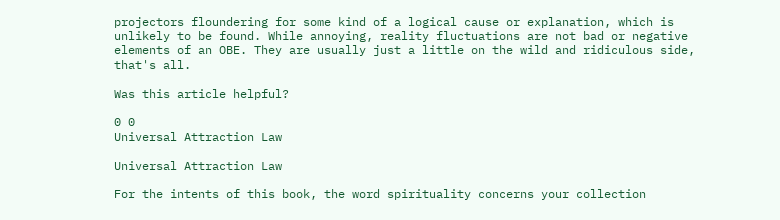projectors floundering for some kind of a logical cause or explanation, which is unlikely to be found. While annoying, reality fluctuations are not bad or negative elements of an OBE. They are usually just a little on the wild and ridiculous side, that's all.

Was this article helpful?

0 0
Universal Attraction Law

Universal Attraction Law

For the intents of this book, the word spirituality concerns your collection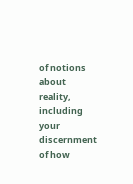of notions about reality, including your discernment of how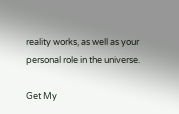reality works, as well as your personal role in the universe.

Get My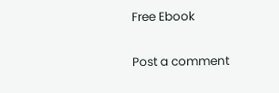Free Ebook

Post a comment